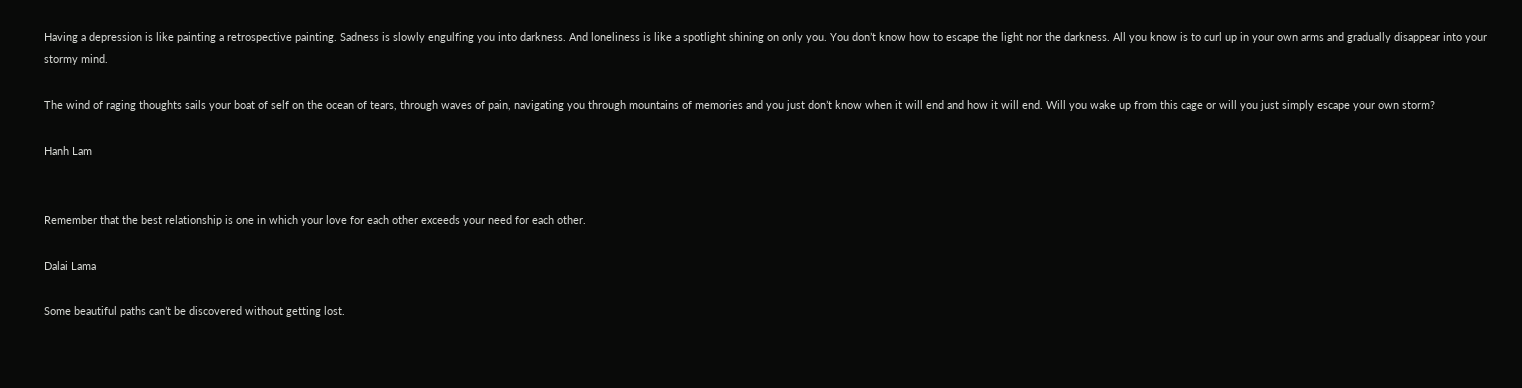Having a depression is like painting a retrospective painting. Sadness is slowly engulfing you into darkness. And loneliness is like a spotlight shining on only you. You don’t know how to escape the light nor the darkness. All you know is to curl up in your own arms and gradually disappear into your stormy mind.

The wind of raging thoughts sails your boat of self on the ocean of tears, through waves of pain, navigating you through mountains of memories and you just don’t know when it will end and how it will end. Will you wake up from this cage or will you just simply escape your own storm?

Hanh Lam


Remember that the best relationship is one in which your love for each other exceeds your need for each other.

Dalai Lama

Some beautiful paths can’t be discovered without getting lost.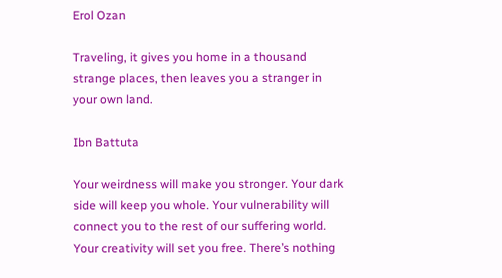Erol Ozan

Traveling, it gives you home in a thousand strange places, then leaves you a stranger in your own land.

Ibn Battuta

Your weirdness will make you stronger. Your dark side will keep you whole. Your vulnerability will connect you to the rest of our suffering world. Your creativity will set you free. There’s nothing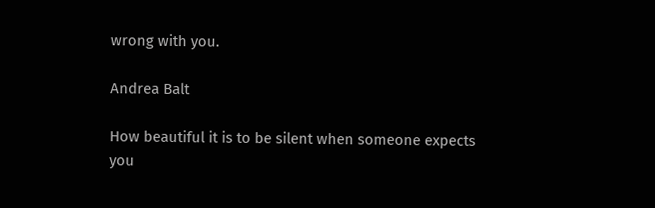wrong with you.

Andrea Balt

How beautiful it is to be silent when someone expects you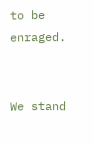to be enraged.


We stand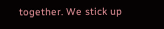together. We stick up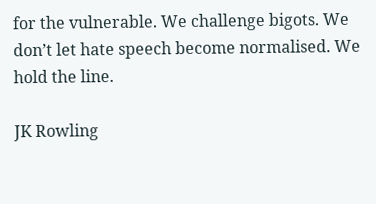for the vulnerable. We challenge bigots. We don’t let hate speech become normalised. We hold the line.

JK Rowling